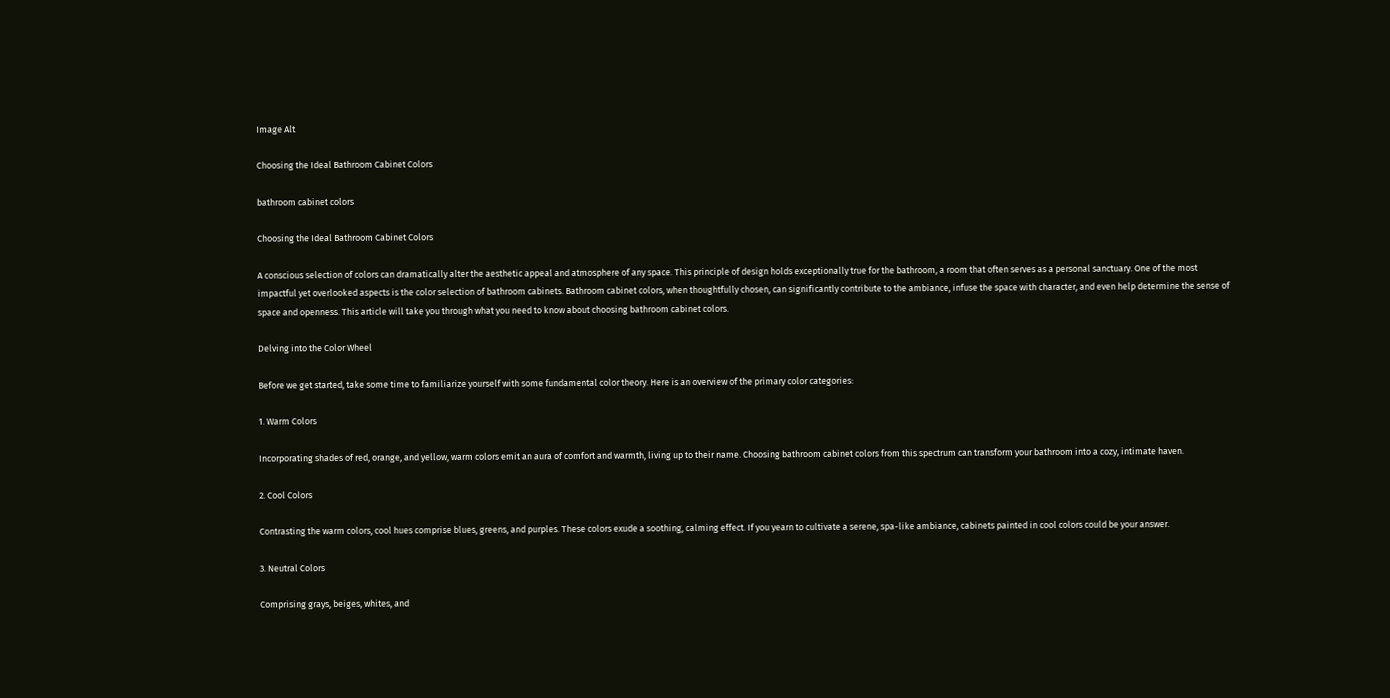Image Alt

Choosing the Ideal Bathroom Cabinet Colors

bathroom cabinet colors

Choosing the Ideal Bathroom Cabinet Colors

A conscious selection of colors can dramatically alter the aesthetic appeal and atmosphere of any space. This principle of design holds exceptionally true for the bathroom, a room that often serves as a personal sanctuary. One of the most impactful yet overlooked aspects is the color selection of bathroom cabinets. Bathroom cabinet colors, when thoughtfully chosen, can significantly contribute to the ambiance, infuse the space with character, and even help determine the sense of space and openness. This article will take you through what you need to know about choosing bathroom cabinet colors.

Delving into the Color Wheel

Before we get started, take some time to familiarize yourself with some fundamental color theory. Here is an overview of the primary color categories:

1. Warm Colors

Incorporating shades of red, orange, and yellow, warm colors emit an aura of comfort and warmth, living up to their name. Choosing bathroom cabinet colors from this spectrum can transform your bathroom into a cozy, intimate haven.

2. Cool Colors

Contrasting the warm colors, cool hues comprise blues, greens, and purples. These colors exude a soothing, calming effect. If you yearn to cultivate a serene, spa-like ambiance, cabinets painted in cool colors could be your answer.

3. Neutral Colors

Comprising grays, beiges, whites, and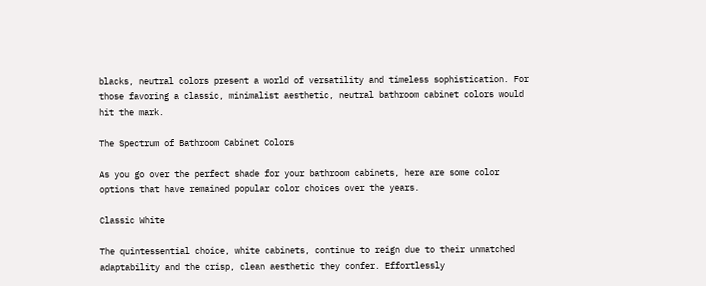blacks, neutral colors present a world of versatility and timeless sophistication. For those favoring a classic, minimalist aesthetic, neutral bathroom cabinet colors would hit the mark.

The Spectrum of Bathroom Cabinet Colors

As you go over the perfect shade for your bathroom cabinets, here are some color options that have remained popular color choices over the years.

Classic White

The quintessential choice, white cabinets, continue to reign due to their unmatched adaptability and the crisp, clean aesthetic they confer. Effortlessly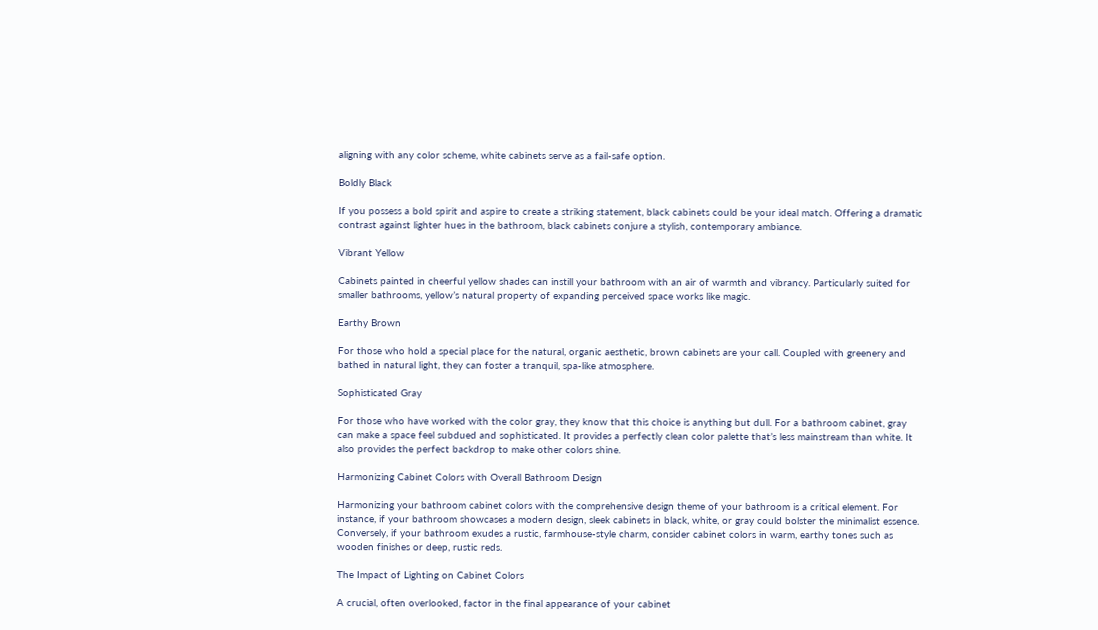aligning with any color scheme, white cabinets serve as a fail-safe option.

Boldly Black

If you possess a bold spirit and aspire to create a striking statement, black cabinets could be your ideal match. Offering a dramatic contrast against lighter hues in the bathroom, black cabinets conjure a stylish, contemporary ambiance.

Vibrant Yellow

Cabinets painted in cheerful yellow shades can instill your bathroom with an air of warmth and vibrancy. Particularly suited for smaller bathrooms, yellow’s natural property of expanding perceived space works like magic.

Earthy Brown

For those who hold a special place for the natural, organic aesthetic, brown cabinets are your call. Coupled with greenery and bathed in natural light, they can foster a tranquil, spa-like atmosphere.

Sophisticated Gray

For those who have worked with the color gray, they know that this choice is anything but dull. For a bathroom cabinet, gray can make a space feel subdued and sophisticated. It provides a perfectly clean color palette that’s less mainstream than white. It also provides the perfect backdrop to make other colors shine.

Harmonizing Cabinet Colors with Overall Bathroom Design

Harmonizing your bathroom cabinet colors with the comprehensive design theme of your bathroom is a critical element. For instance, if your bathroom showcases a modern design, sleek cabinets in black, white, or gray could bolster the minimalist essence. Conversely, if your bathroom exudes a rustic, farmhouse-style charm, consider cabinet colors in warm, earthy tones such as wooden finishes or deep, rustic reds.

The Impact of Lighting on Cabinet Colors

A crucial, often overlooked, factor in the final appearance of your cabinet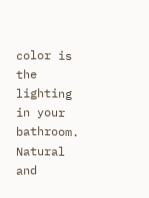color is the lighting in your bathroom. Natural and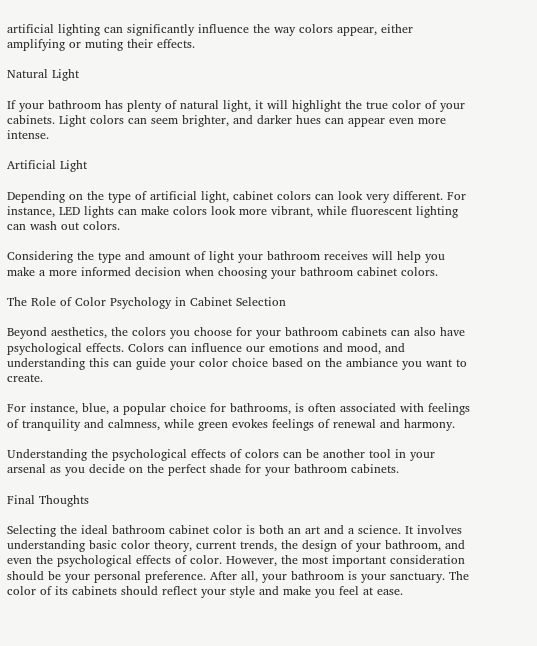artificial lighting can significantly influence the way colors appear, either amplifying or muting their effects.

Natural Light

If your bathroom has plenty of natural light, it will highlight the true color of your cabinets. Light colors can seem brighter, and darker hues can appear even more intense.

Artificial Light

Depending on the type of artificial light, cabinet colors can look very different. For instance, LED lights can make colors look more vibrant, while fluorescent lighting can wash out colors.

Considering the type and amount of light your bathroom receives will help you make a more informed decision when choosing your bathroom cabinet colors.

The Role of Color Psychology in Cabinet Selection

Beyond aesthetics, the colors you choose for your bathroom cabinets can also have psychological effects. Colors can influence our emotions and mood, and understanding this can guide your color choice based on the ambiance you want to create.

For instance, blue, a popular choice for bathrooms, is often associated with feelings of tranquility and calmness, while green evokes feelings of renewal and harmony.

Understanding the psychological effects of colors can be another tool in your arsenal as you decide on the perfect shade for your bathroom cabinets.

Final Thoughts

Selecting the ideal bathroom cabinet color is both an art and a science. It involves understanding basic color theory, current trends, the design of your bathroom, and even the psychological effects of color. However, the most important consideration should be your personal preference. After all, your bathroom is your sanctuary. The color of its cabinets should reflect your style and make you feel at ease.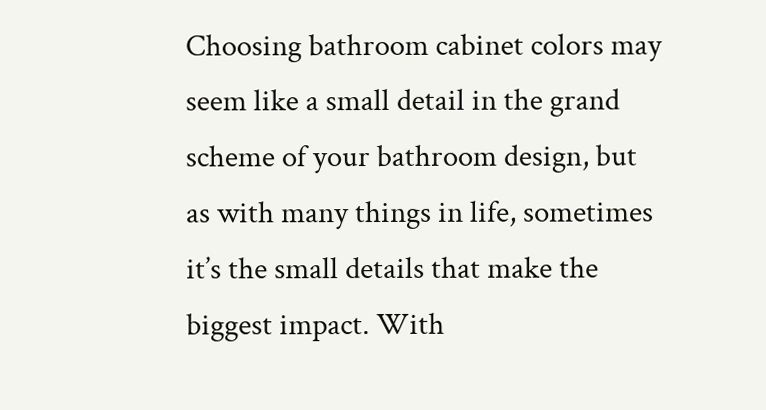Choosing bathroom cabinet colors may seem like a small detail in the grand scheme of your bathroom design, but as with many things in life, sometimes it’s the small details that make the biggest impact. With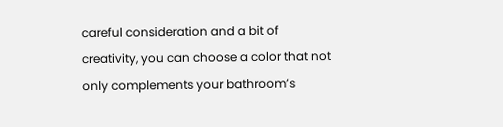careful consideration and a bit of creativity, you can choose a color that not only complements your bathroom’s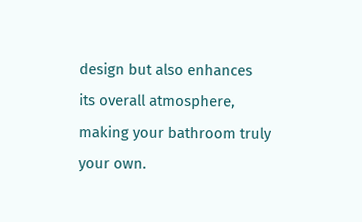design but also enhances its overall atmosphere, making your bathroom truly your own.